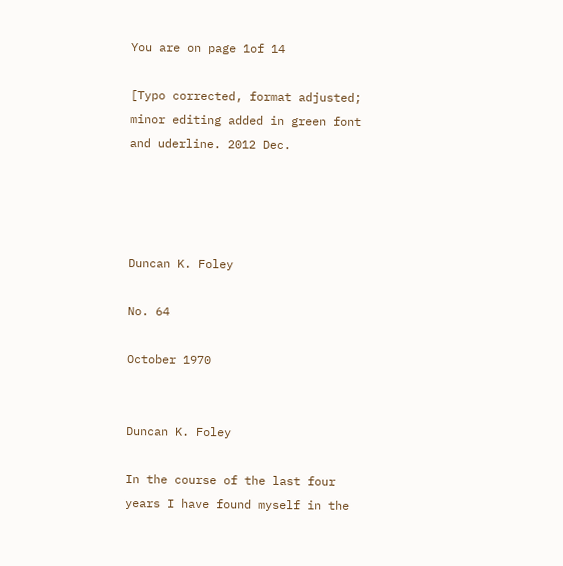You are on page 1of 14

[Typo corrected, format adjusted; minor editing added in green font and uderline. 2012 Dec.




Duncan K. Foley

No. 64

October 1970


Duncan K. Foley

In the course of the last four years I have found myself in the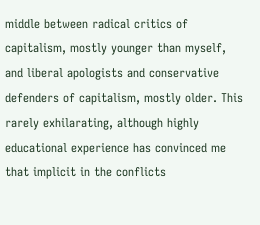middle between radical critics of capitalism, mostly younger than myself, and liberal apologists and conservative defenders of capitalism, mostly older. This rarely exhilarating, although highly educational experience has convinced me that implicit in the conflicts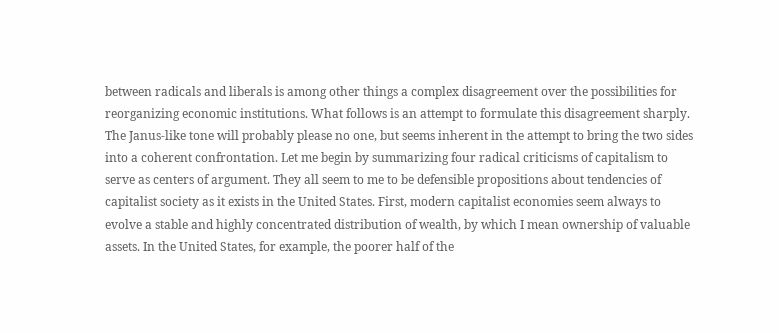between radicals and liberals is among other things a complex disagreement over the possibilities for reorganizing economic institutions. What follows is an attempt to formulate this disagreement sharply. The Janus-like tone will probably please no one, but seems inherent in the attempt to bring the two sides into a coherent confrontation. Let me begin by summarizing four radical criticisms of capitalism to serve as centers of argument. They all seem to me to be defensible propositions about tendencies of capitalist society as it exists in the United States. First, modern capitalist economies seem always to evolve a stable and highly concentrated distribution of wealth, by which I mean ownership of valuable assets. In the United States, for example, the poorer half of the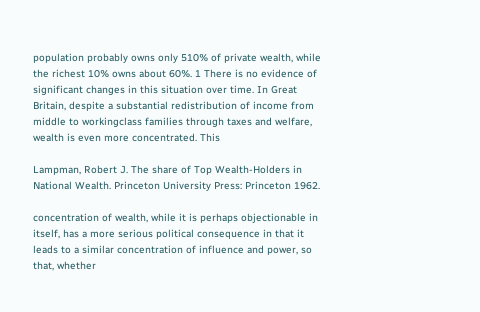population probably owns only 510% of private wealth, while the richest 10% owns about 60%. 1 There is no evidence of significant changes in this situation over time. In Great Britain, despite a substantial redistribution of income from middle to workingclass families through taxes and welfare, wealth is even more concentrated. This

Lampman, Robert J. The share of Top Wealth-Holders in National Wealth. Princeton University Press: Princeton 1962.

concentration of wealth, while it is perhaps objectionable in itself, has a more serious political consequence in that it leads to a similar concentration of influence and power, so that, whether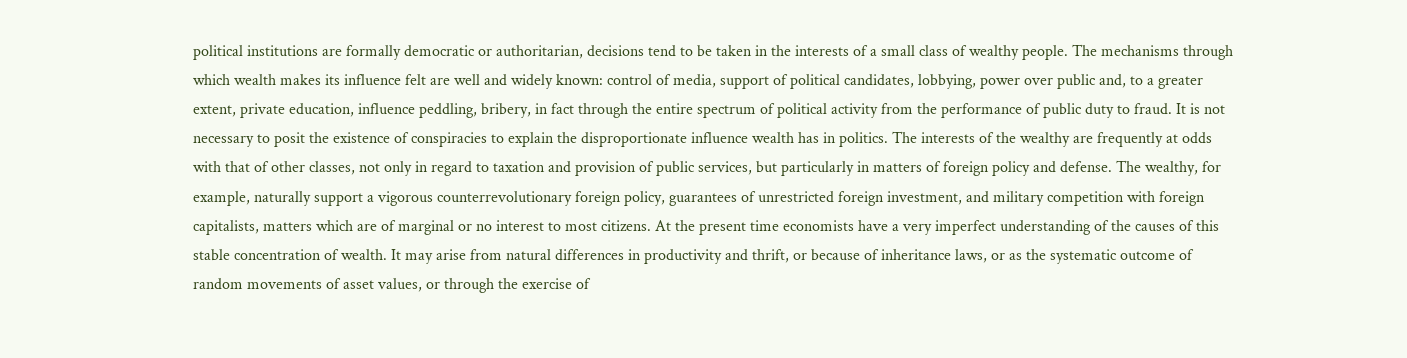political institutions are formally democratic or authoritarian, decisions tend to be taken in the interests of a small class of wealthy people. The mechanisms through which wealth makes its influence felt are well and widely known: control of media, support of political candidates, lobbying, power over public and, to a greater extent, private education, influence peddling, bribery, in fact through the entire spectrum of political activity from the performance of public duty to fraud. It is not necessary to posit the existence of conspiracies to explain the disproportionate influence wealth has in politics. The interests of the wealthy are frequently at odds with that of other classes, not only in regard to taxation and provision of public services, but particularly in matters of foreign policy and defense. The wealthy, for example, naturally support a vigorous counterrevolutionary foreign policy, guarantees of unrestricted foreign investment, and military competition with foreign capitalists, matters which are of marginal or no interest to most citizens. At the present time economists have a very imperfect understanding of the causes of this stable concentration of wealth. It may arise from natural differences in productivity and thrift, or because of inheritance laws, or as the systematic outcome of random movements of asset values, or through the exercise of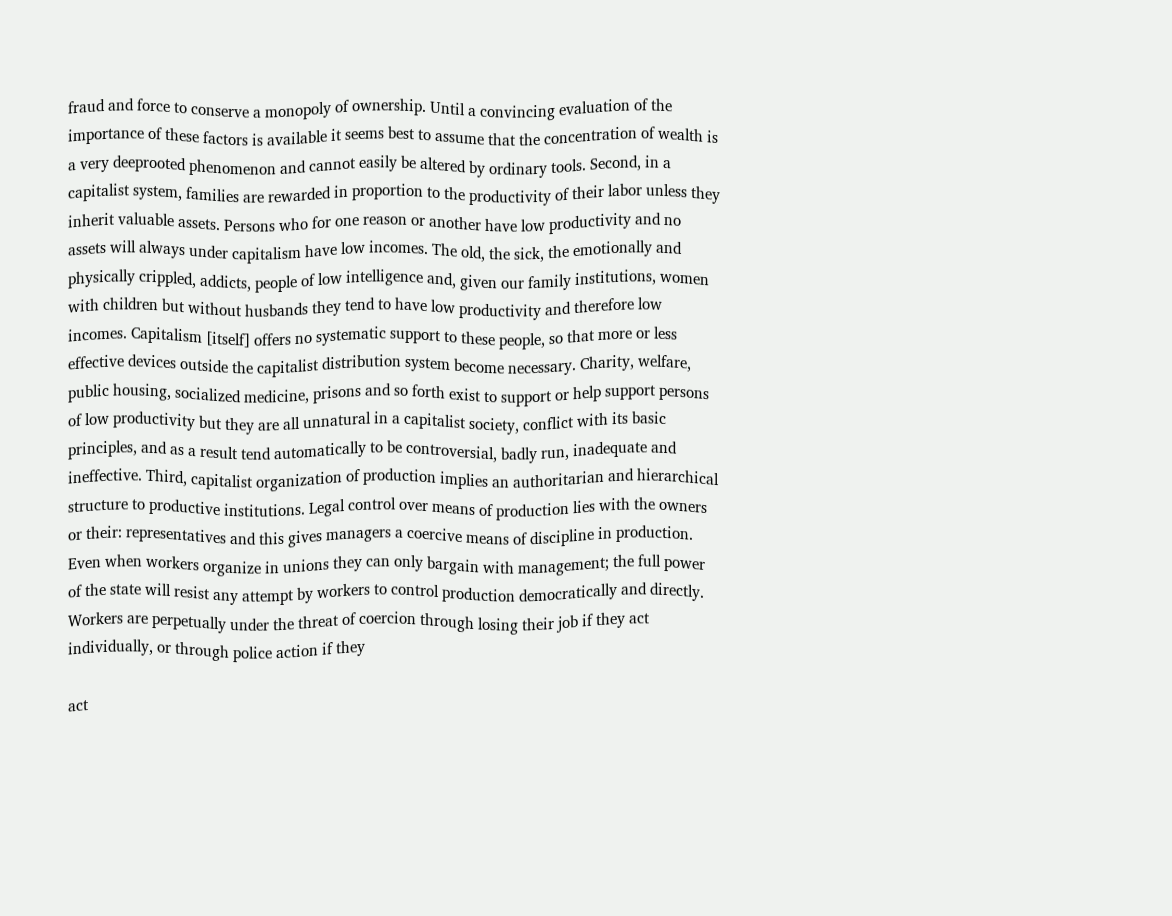fraud and force to conserve a monopoly of ownership. Until a convincing evaluation of the importance of these factors is available it seems best to assume that the concentration of wealth is a very deeprooted phenomenon and cannot easily be altered by ordinary tools. Second, in a capitalist system, families are rewarded in proportion to the productivity of their labor unless they inherit valuable assets. Persons who for one reason or another have low productivity and no assets will always under capitalism have low incomes. The old, the sick, the emotionally and physically crippled, addicts, people of low intelligence and, given our family institutions, women with children but without husbands they tend to have low productivity and therefore low incomes. Capitalism [itself] offers no systematic support to these people, so that more or less effective devices outside the capitalist distribution system become necessary. Charity, welfare, public housing, socialized medicine, prisons and so forth exist to support or help support persons of low productivity but they are all unnatural in a capitalist society, conflict with its basic principles, and as a result tend automatically to be controversial, badly run, inadequate and ineffective. Third, capitalist organization of production implies an authoritarian and hierarchical structure to productive institutions. Legal control over means of production lies with the owners or their: representatives and this gives managers a coercive means of discipline in production. Even when workers organize in unions they can only bargain with management; the full power of the state will resist any attempt by workers to control production democratically and directly. Workers are perpetually under the threat of coercion through losing their job if they act individually, or through police action if they

act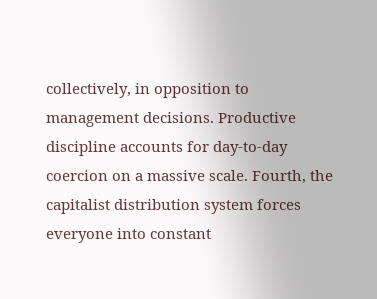collectively, in opposition to management decisions. Productive discipline accounts for day-to-day coercion on a massive scale. Fourth, the capitalist distribution system forces everyone into constant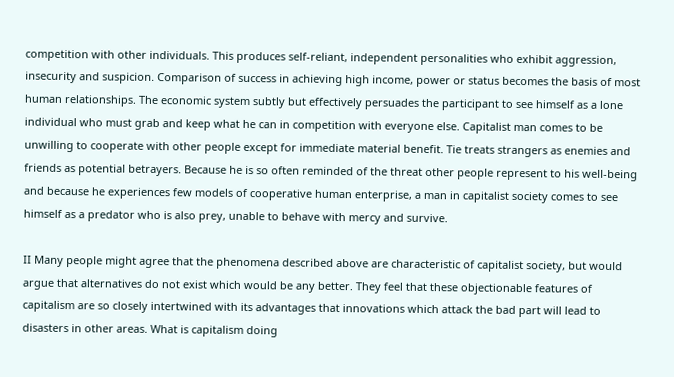competition with other individuals. This produces self-reliant, independent personalities who exhibit aggression, insecurity and suspicion. Comparison of success in achieving high income, power or status becomes the basis of most human relationships. The economic system subtly but effectively persuades the participant to see himself as a lone individual who must grab and keep what he can in competition with everyone else. Capitalist man comes to be unwilling to cooperate with other people except for immediate material benefit. Tie treats strangers as enemies and friends as potential betrayers. Because he is so often reminded of the threat other people represent to his well-being and because he experiences few models of cooperative human enterprise, a man in capitalist society comes to see himself as a predator who is also prey, unable to behave with mercy and survive.

II Many people might agree that the phenomena described above are characteristic of capitalist society, but would argue that alternatives do not exist which would be any better. They feel that these objectionable features of capitalism are so closely intertwined with its advantages that innovations which attack the bad part will lead to disasters in other areas. What is capitalism doing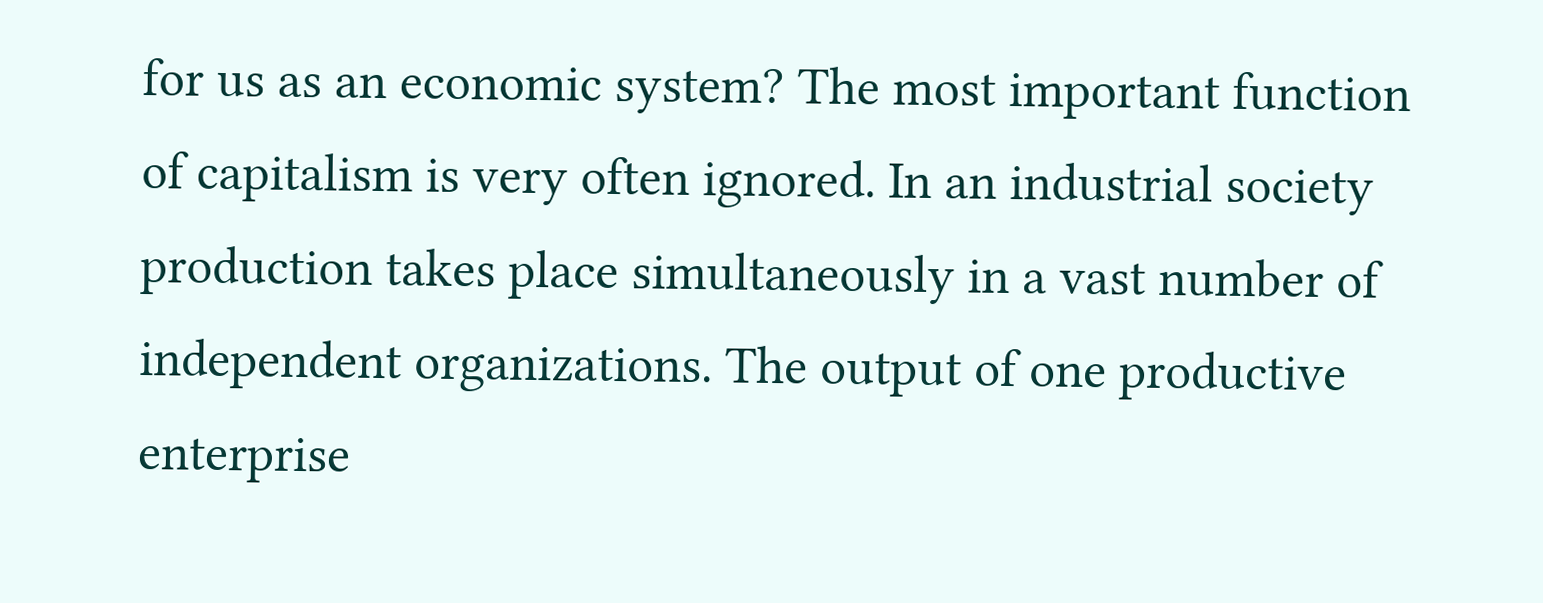for us as an economic system? The most important function of capitalism is very often ignored. In an industrial society production takes place simultaneously in a vast number of independent organizations. The output of one productive enterprise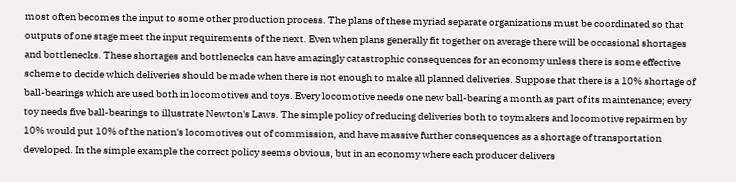most often becomes the input to some other production process. The plans of these myriad separate organizations must be coordinated so that outputs of one stage meet the input requirements of the next. Even when plans generally fit together on average there will be occasional shortages and bottlenecks. These shortages and bottlenecks can have amazingly catastrophic consequences for an economy unless there is some effective scheme to decide which deliveries should be made when there is not enough to make all planned deliveries. Suppose that there is a 10% shortage of ball-bearings which are used both in locomotives and toys. Every locomotive needs one new ball-bearing a month as part of its maintenance; every toy needs five ball-bearings to illustrate Newton's Laws. The simple policy of reducing deliveries both to toymakers and locomotive repairmen by 10% would put 10% of the nation's locomotives out of commission, and have massive further consequences as a shortage of transportation developed. In the simple example the correct policy seems obvious, but in an economy where each producer delivers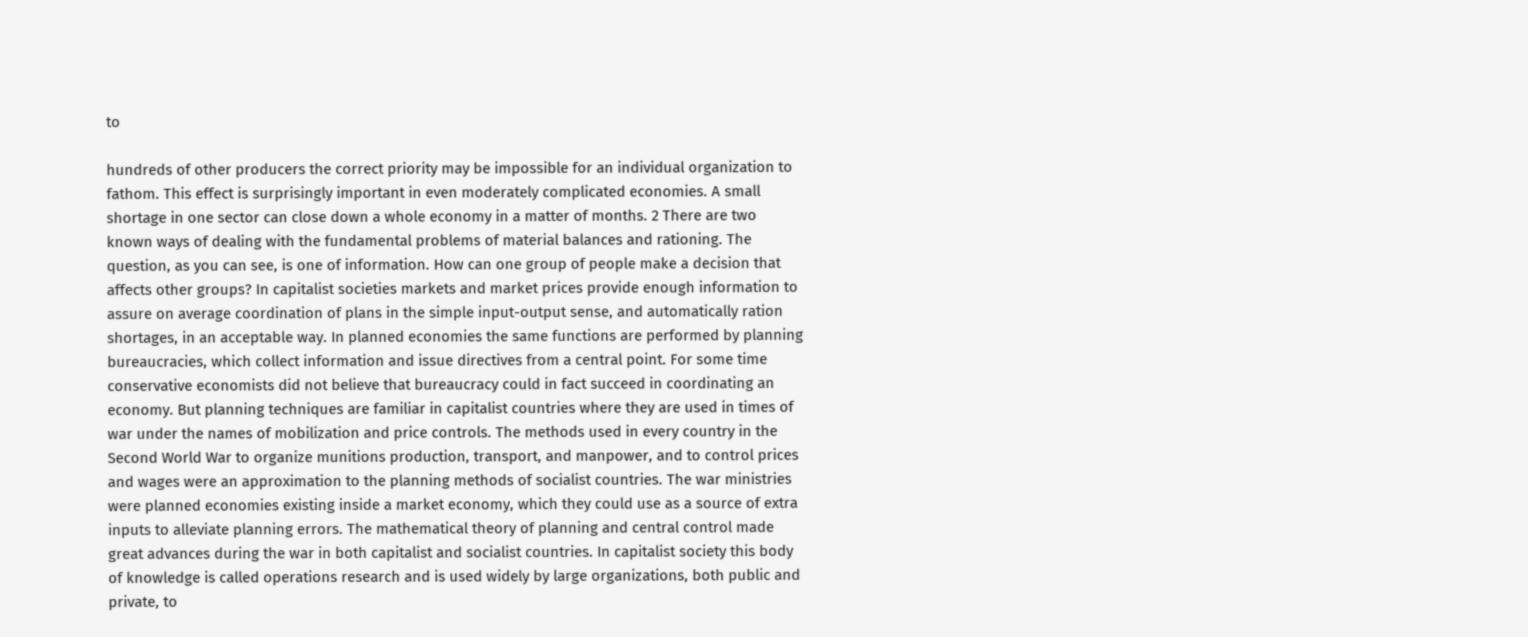to

hundreds of other producers the correct priority may be impossible for an individual organization to fathom. This effect is surprisingly important in even moderately complicated economies. A small shortage in one sector can close down a whole economy in a matter of months. 2 There are two known ways of dealing with the fundamental problems of material balances and rationing. The question, as you can see, is one of information. How can one group of people make a decision that affects other groups? In capitalist societies markets and market prices provide enough information to assure on average coordination of plans in the simple input-output sense, and automatically ration shortages, in an acceptable way. In planned economies the same functions are performed by planning bureaucracies, which collect information and issue directives from a central point. For some time conservative economists did not believe that bureaucracy could in fact succeed in coordinating an economy. But planning techniques are familiar in capitalist countries where they are used in times of war under the names of mobilization and price controls. The methods used in every country in the Second World War to organize munitions production, transport, and manpower, and to control prices and wages were an approximation to the planning methods of socialist countries. The war ministries were planned economies existing inside a market economy, which they could use as a source of extra inputs to alleviate planning errors. The mathematical theory of planning and central control made great advances during the war in both capitalist and socialist countries. In capitalist society this body of knowledge is called operations research and is used widely by large organizations, both public and private, to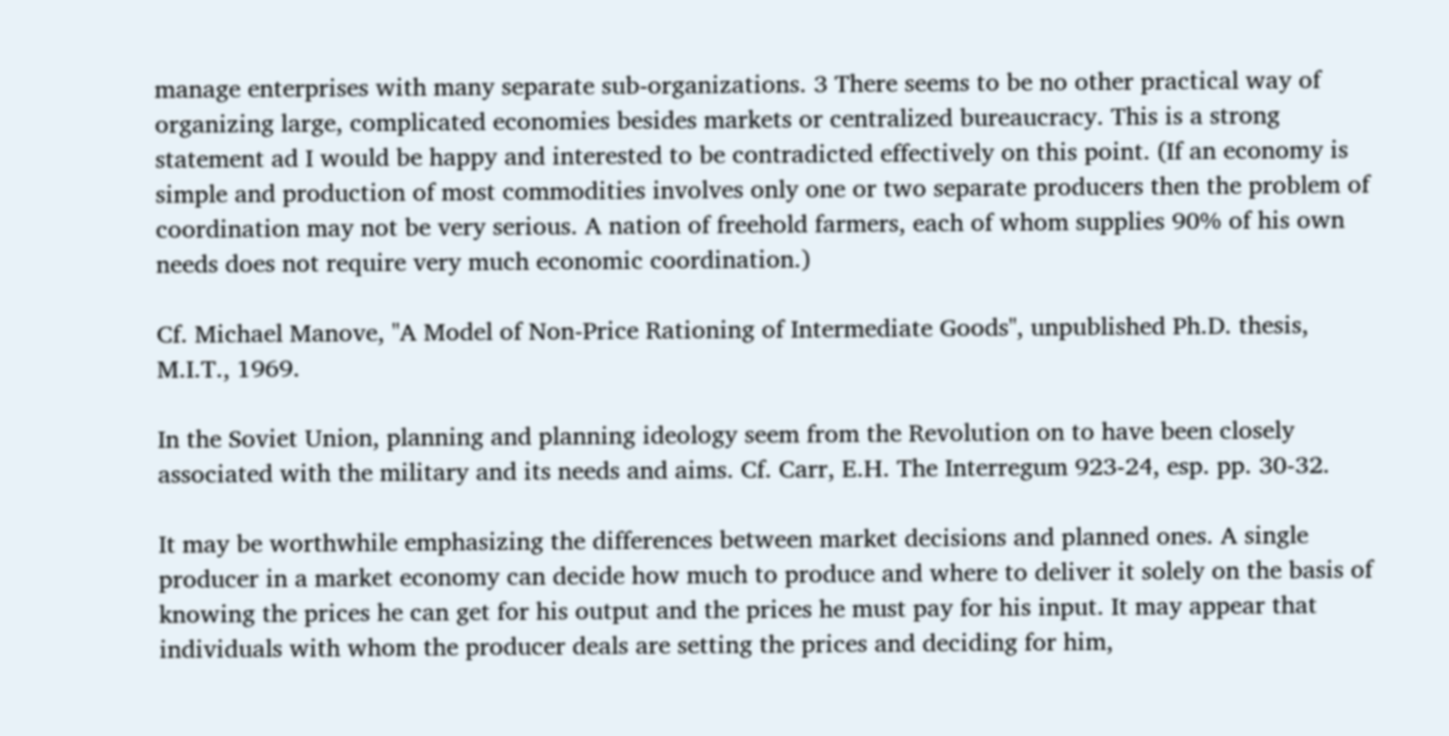manage enterprises with many separate sub-organizations. 3 There seems to be no other practical way of organizing large, complicated economies besides markets or centralized bureaucracy. This is a strong statement ad I would be happy and interested to be contradicted effectively on this point. (If an economy is simple and production of most commodities involves only one or two separate producers then the problem of coordination may not be very serious. A nation of freehold farmers, each of whom supplies 90% of his own needs does not require very much economic coordination.)

Cf. Michael Manove, "A Model of Non-Price Rationing of Intermediate Goods", unpublished Ph.D. thesis, M.I.T., 1969.

In the Soviet Union, planning and planning ideology seem from the Revolution on to have been closely associated with the military and its needs and aims. Cf. Carr, E.H. The Interregum 923-24, esp. pp. 30-32.

It may be worthwhile emphasizing the differences between market decisions and planned ones. A single producer in a market economy can decide how much to produce and where to deliver it solely on the basis of knowing the prices he can get for his output and the prices he must pay for his input. It may appear that individuals with whom the producer deals are setting the prices and deciding for him,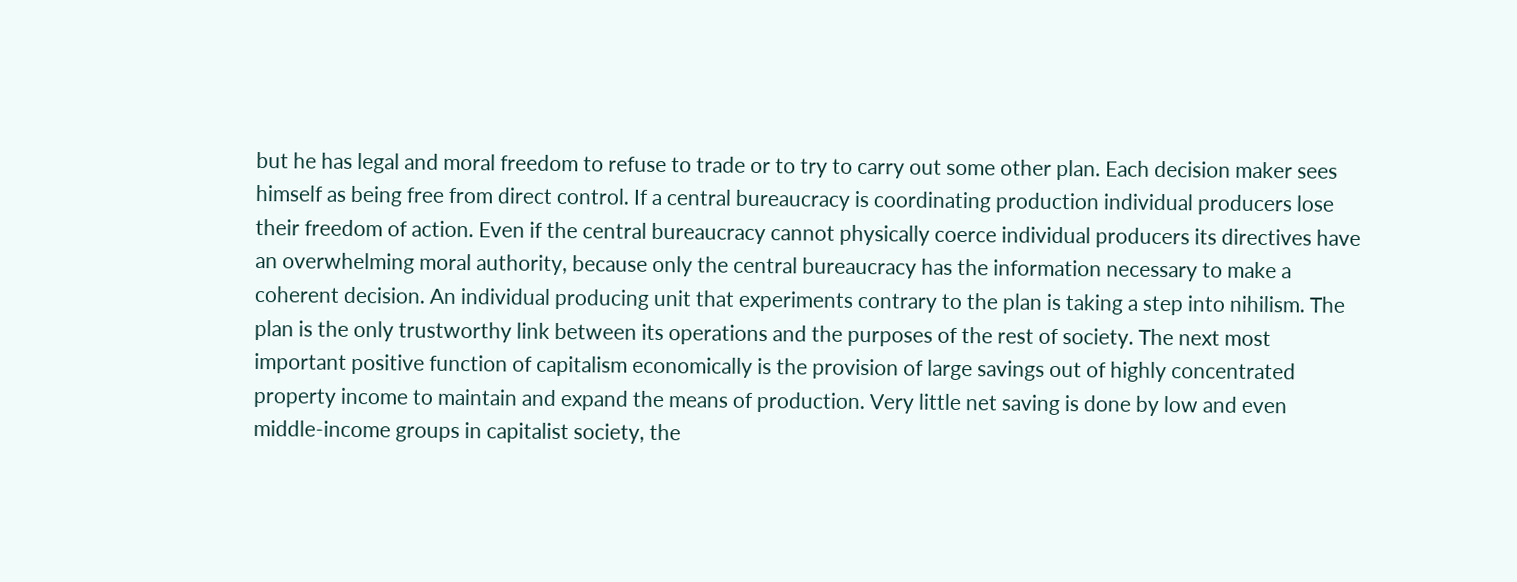but he has legal and moral freedom to refuse to trade or to try to carry out some other plan. Each decision maker sees himself as being free from direct control. If a central bureaucracy is coordinating production individual producers lose their freedom of action. Even if the central bureaucracy cannot physically coerce individual producers its directives have an overwhelming moral authority, because only the central bureaucracy has the information necessary to make a coherent decision. An individual producing unit that experiments contrary to the plan is taking a step into nihilism. The plan is the only trustworthy link between its operations and the purposes of the rest of society. The next most important positive function of capitalism economically is the provision of large savings out of highly concentrated property income to maintain and expand the means of production. Very little net saving is done by low and even middle-income groups in capitalist society, the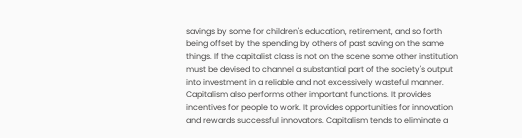savings by some for children's education, retirement, and so forth being offset by the spending by others of past saving on the same things. If the capitalist class is not on the scene some other institution must be devised to channel a substantial part of the society's output into investment in a reliable and not excessively wasteful manner. Capitalism also performs other important functions. It provides incentives for people to work. It provides opportunities for innovation and rewards successful innovators. Capitalism tends to eliminate a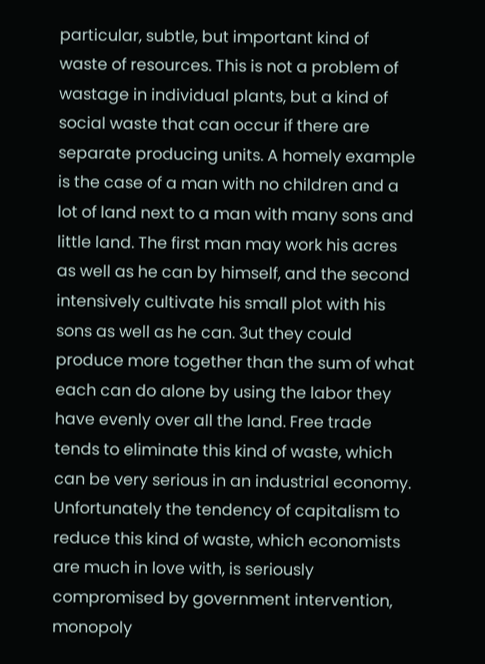particular, subtle, but important kind of waste of resources. This is not a problem of wastage in individual plants, but a kind of social waste that can occur if there are separate producing units. A homely example is the case of a man with no children and a lot of land next to a man with many sons and little land. The first man may work his acres as well as he can by himself, and the second intensively cultivate his small plot with his sons as well as he can. 3ut they could produce more together than the sum of what each can do alone by using the labor they have evenly over all the land. Free trade tends to eliminate this kind of waste, which can be very serious in an industrial economy. Unfortunately the tendency of capitalism to reduce this kind of waste, which economists are much in love with, is seriously compromised by government intervention, monopoly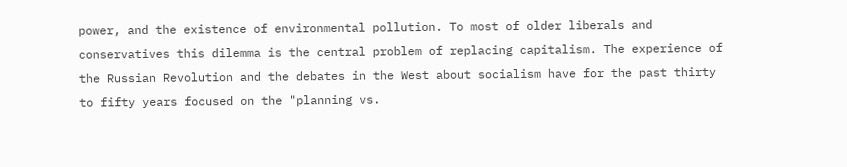power, and the existence of environmental pollution. To most of older liberals and conservatives this dilemma is the central problem of replacing capitalism. The experience of the Russian Revolution and the debates in the West about socialism have for the past thirty to fifty years focused on the "planning vs.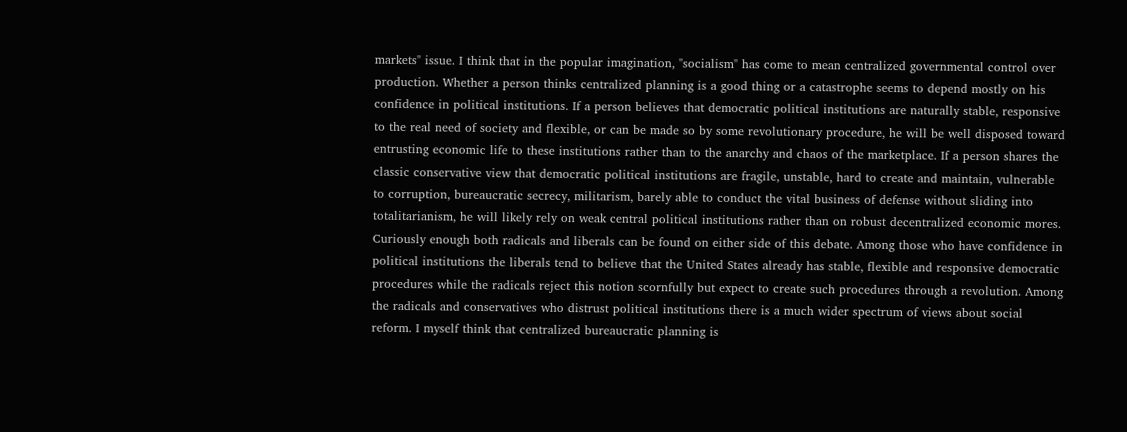markets" issue. I think that in the popular imagination, "socialism" has come to mean centralized governmental control over production. Whether a person thinks centralized planning is a good thing or a catastrophe seems to depend mostly on his confidence in political institutions. If a person believes that democratic political institutions are naturally stable, responsive to the real need of society and flexible, or can be made so by some revolutionary procedure, he will be well disposed toward entrusting economic life to these institutions rather than to the anarchy and chaos of the marketplace. If a person shares the classic conservative view that democratic political institutions are fragile, unstable, hard to create and maintain, vulnerable to corruption, bureaucratic secrecy, militarism, barely able to conduct the vital business of defense without sliding into totalitarianism, he will likely rely on weak central political institutions rather than on robust decentralized economic mores. Curiously enough both radicals and liberals can be found on either side of this debate. Among those who have confidence in political institutions the liberals tend to believe that the United States already has stable, flexible and responsive democratic procedures while the radicals reject this notion scornfully but expect to create such procedures through a revolution. Among the radicals and conservatives who distrust political institutions there is a much wider spectrum of views about social reform. I myself think that centralized bureaucratic planning is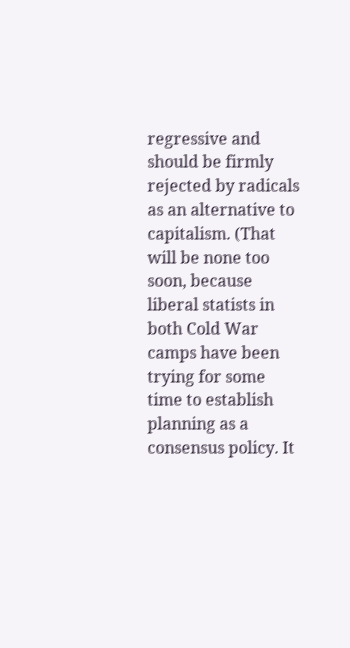regressive and should be firmly rejected by radicals as an alternative to capitalism. (That will be none too soon, because liberal statists in both Cold War camps have been trying for some time to establish planning as a consensus policy. It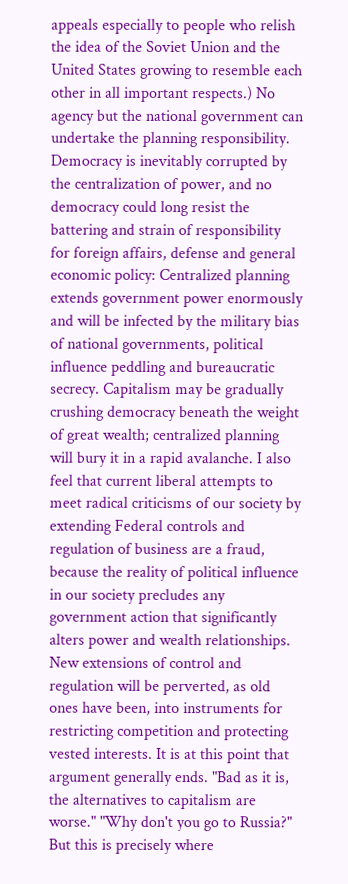appeals especially to people who relish the idea of the Soviet Union and the United States growing to resemble each other in all important respects.) No agency but the national government can undertake the planning responsibility. Democracy is inevitably corrupted by the centralization of power, and no democracy could long resist the battering and strain of responsibility for foreign affairs, defense and general economic policy: Centralized planning extends government power enormously and will be infected by the military bias of national governments, political influence peddling and bureaucratic secrecy. Capitalism may be gradually crushing democracy beneath the weight of great wealth; centralized planning will bury it in a rapid avalanche. I also feel that current liberal attempts to meet radical criticisms of our society by extending Federal controls and regulation of business are a fraud, because the reality of political influence in our society precludes any government action that significantly alters power and wealth relationships. New extensions of control and regulation will be perverted, as old ones have been, into instruments for restricting competition and protecting vested interests. It is at this point that argument generally ends. "Bad as it is, the alternatives to capitalism are worse." "Why don't you go to Russia?" But this is precisely where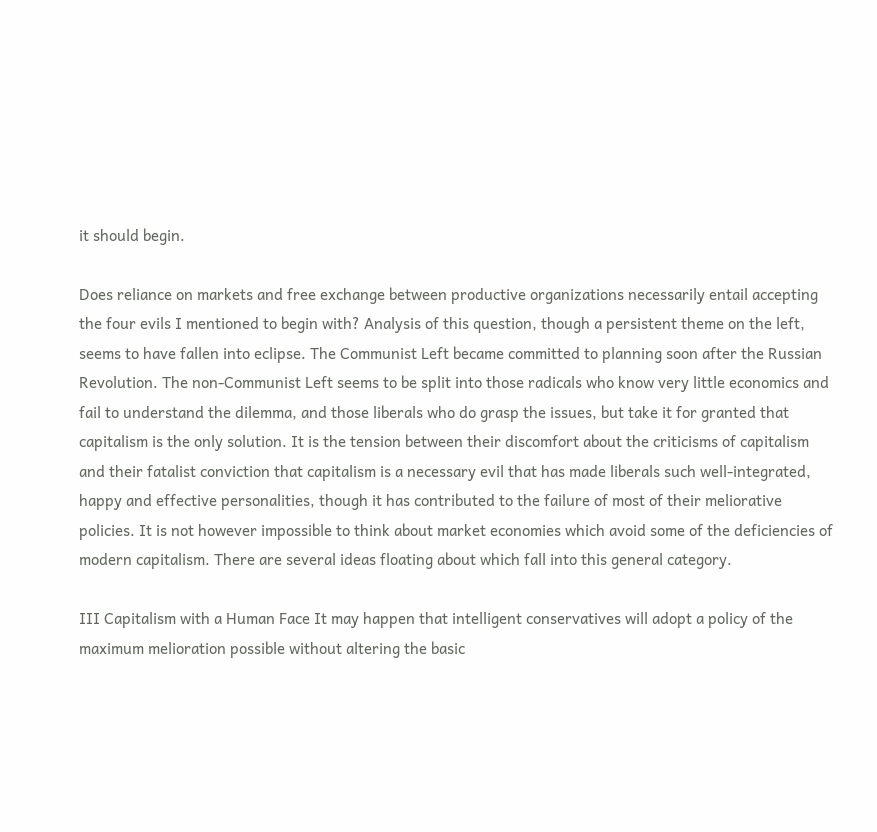it should begin.

Does reliance on markets and free exchange between productive organizations necessarily entail accepting the four evils I mentioned to begin with? Analysis of this question, though a persistent theme on the left, seems to have fallen into eclipse. The Communist Left became committed to planning soon after the Russian Revolution. The non-Communist Left seems to be split into those radicals who know very little economics and fail to understand the dilemma, and those liberals who do grasp the issues, but take it for granted that capitalism is the only solution. It is the tension between their discomfort about the criticisms of capitalism and their fatalist conviction that capitalism is a necessary evil that has made liberals such well-integrated, happy and effective personalities, though it has contributed to the failure of most of their meliorative policies. It is not however impossible to think about market economies which avoid some of the deficiencies of modern capitalism. There are several ideas floating about which fall into this general category.

III Capitalism with a Human Face It may happen that intelligent conservatives will adopt a policy of the maximum melioration possible without altering the basic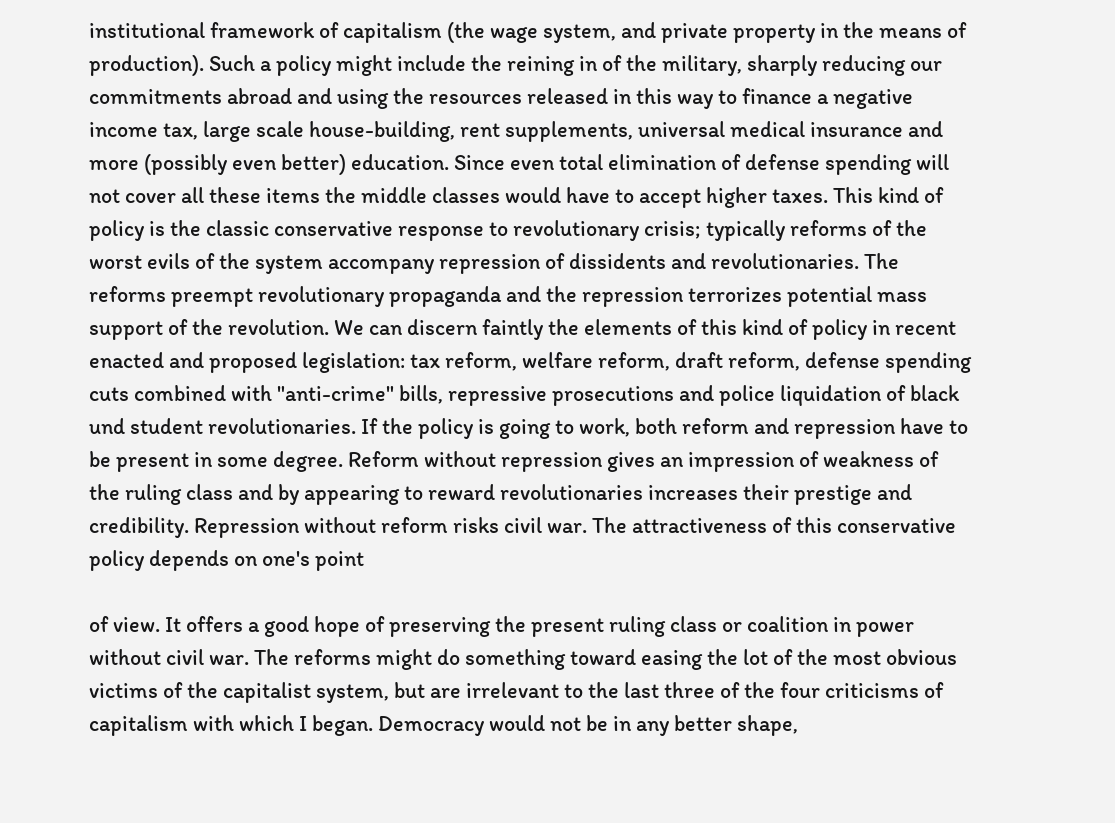institutional framework of capitalism (the wage system, and private property in the means of production). Such a policy might include the reining in of the military, sharply reducing our commitments abroad and using the resources released in this way to finance a negative income tax, large scale house-building, rent supplements, universal medical insurance and more (possibly even better) education. Since even total elimination of defense spending will not cover all these items the middle classes would have to accept higher taxes. This kind of policy is the classic conservative response to revolutionary crisis; typically reforms of the worst evils of the system accompany repression of dissidents and revolutionaries. The reforms preempt revolutionary propaganda and the repression terrorizes potential mass support of the revolution. We can discern faintly the elements of this kind of policy in recent enacted and proposed legislation: tax reform, welfare reform, draft reform, defense spending cuts combined with "anti-crime" bills, repressive prosecutions and police liquidation of black und student revolutionaries. If the policy is going to work, both reform and repression have to be present in some degree. Reform without repression gives an impression of weakness of the ruling class and by appearing to reward revolutionaries increases their prestige and credibility. Repression without reform risks civil war. The attractiveness of this conservative policy depends on one's point

of view. It offers a good hope of preserving the present ruling class or coalition in power without civil war. The reforms might do something toward easing the lot of the most obvious victims of the capitalist system, but are irrelevant to the last three of the four criticisms of capitalism with which I began. Democracy would not be in any better shape,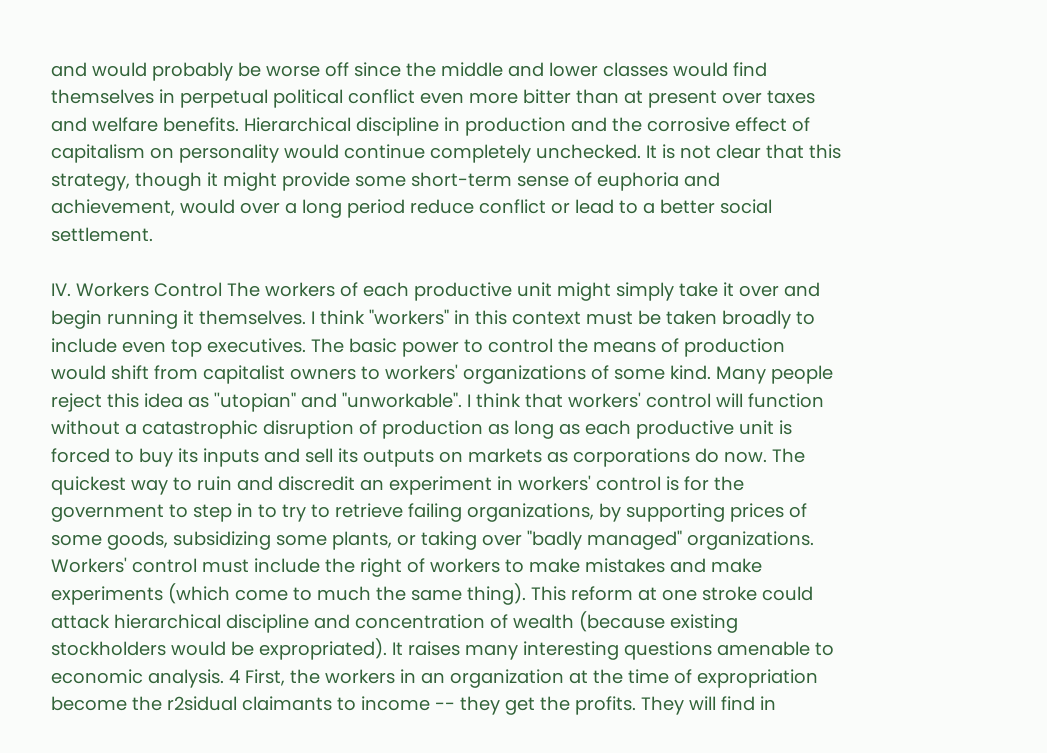and would probably be worse off since the middle and lower classes would find themselves in perpetual political conflict even more bitter than at present over taxes and welfare benefits. Hierarchical discipline in production and the corrosive effect of capitalism on personality would continue completely unchecked. It is not clear that this strategy, though it might provide some short-term sense of euphoria and achievement, would over a long period reduce conflict or lead to a better social settlement.

IV. Workers Control The workers of each productive unit might simply take it over and begin running it themselves. I think "workers" in this context must be taken broadly to include even top executives. The basic power to control the means of production would shift from capitalist owners to workers' organizations of some kind. Many people reject this idea as ''utopian" and "unworkable". I think that workers' control will function without a catastrophic disruption of production as long as each productive unit is forced to buy its inputs and sell its outputs on markets as corporations do now. The quickest way to ruin and discredit an experiment in workers' control is for the government to step in to try to retrieve failing organizations, by supporting prices of some goods, subsidizing some plants, or taking over "badly managed" organizations. Workers' control must include the right of workers to make mistakes and make experiments (which come to much the same thing). This reform at one stroke could attack hierarchical discipline and concentration of wealth (because existing stockholders would be expropriated). It raises many interesting questions amenable to economic analysis. 4 First, the workers in an organization at the time of expropriation become the r2sidual claimants to income -- they get the profits. They will find in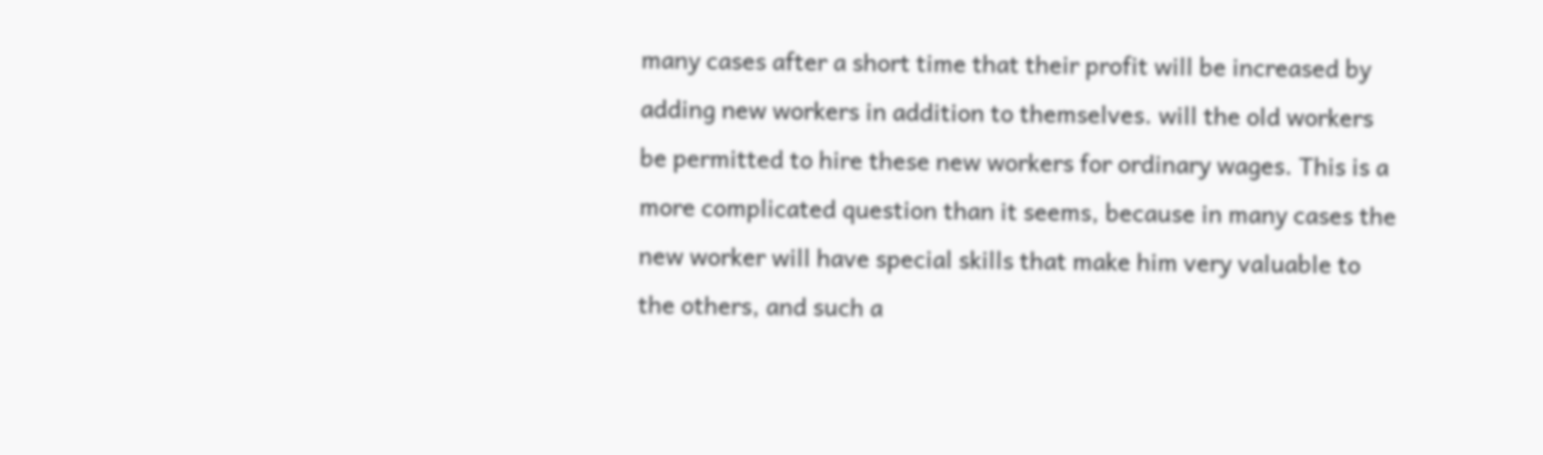many cases after a short time that their profit will be increased by adding new workers in addition to themselves. will the old workers be permitted to hire these new workers for ordinary wages. This is a more complicated question than it seems, because in many cases the new worker will have special skills that make him very valuable to the others, and such a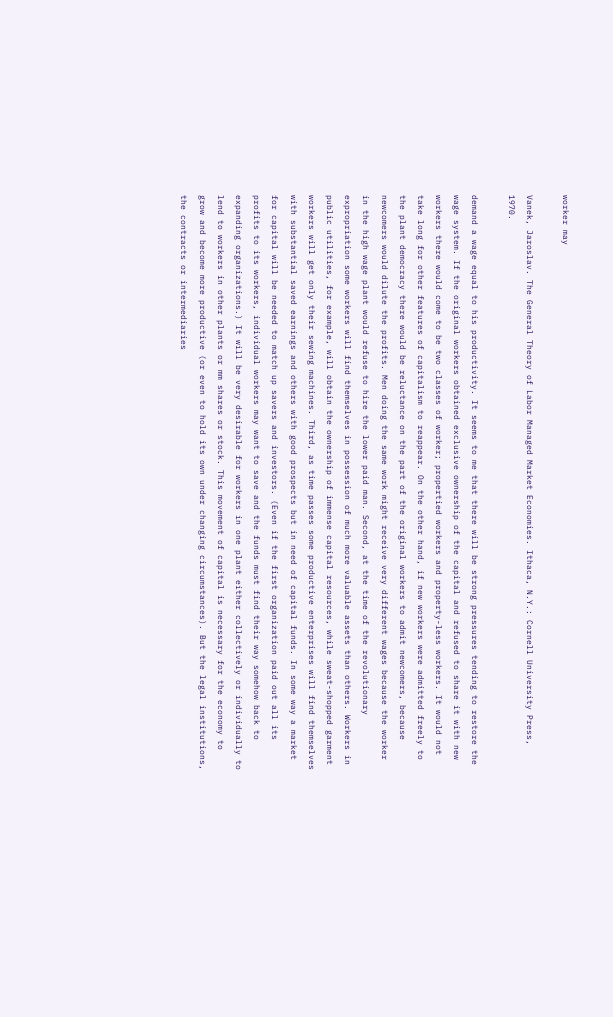worker may

Vanek, Jaroslav. The General Theory of Labor Managed Market Economies. Ithaca, N.Y.: Cornell University Press, 1970.

demand a wage equal to his productivity. It seems to me that there will be strong pressures tending to restore the wage system. If the original workers obtained exclusive ownership of the capital and refused to share it with new workers there would come to be two classes of worker; propertied workers and property-less workers. It would not take long for other features of capitalism to reappear. On the other hand, if new workers were admitted freely to the plant democracy there would be reluctance on the part of the original workers to admit newcomers, because newcomers would dilute the profits. Men doing the same work might receive very different wages because the worker in the high wage plant would refuse to hire the lower paid man. Second, at the time of the revolutionary expropriation some workers will find themselves in possession of much more valuable assets than others. Workers in public utilities, for example, will obtain the ownership of immense capital resources, while sweat-shopped garment workers will get only their sewing machines. Third, as time passes some productive enterprises will find themselves with substantial saved earnings and others with good prospects but in need of capital funds. In some way a market for capital will be needed to match up savers and investors. (Even if the first organization paid out all its profits to its workers, individual workers may want to save and the funds must find their way somehow back to expanding organizations.) It will be very desirable for workers in one plant either collectively or individually to lend to workers in other plants or mm shares or stock. This movement of capital is necessary for the economy to grow and become more productive (or even to hold its own under changing circumstances). But the legal institutions, the contracts or intermediaries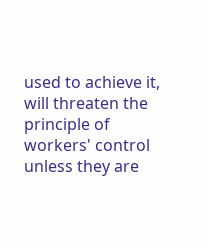used to achieve it, will threaten the principle of workers' control unless they are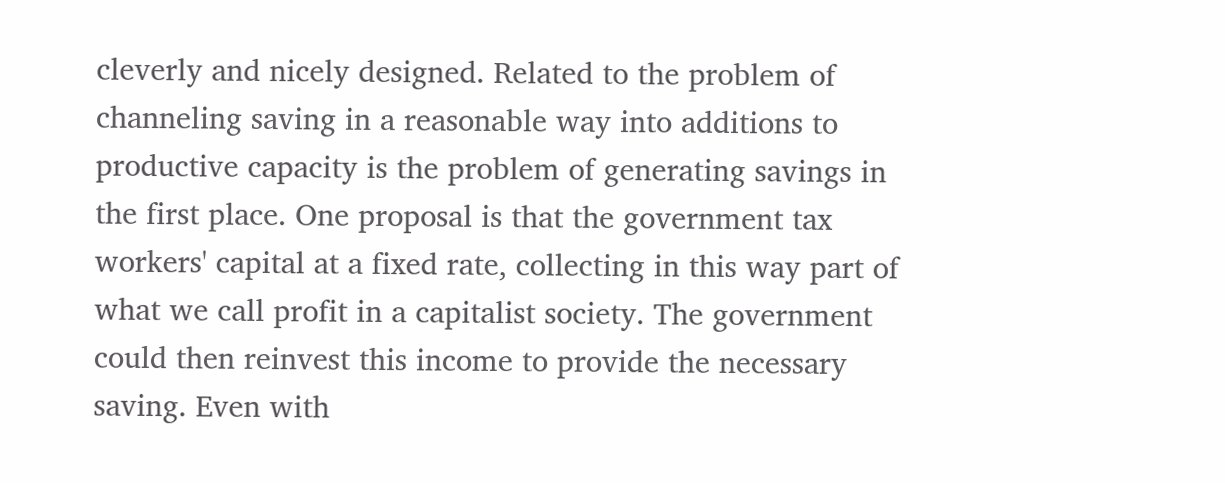cleverly and nicely designed. Related to the problem of channeling saving in a reasonable way into additions to productive capacity is the problem of generating savings in the first place. One proposal is that the government tax workers' capital at a fixed rate, collecting in this way part of what we call profit in a capitalist society. The government could then reinvest this income to provide the necessary saving. Even with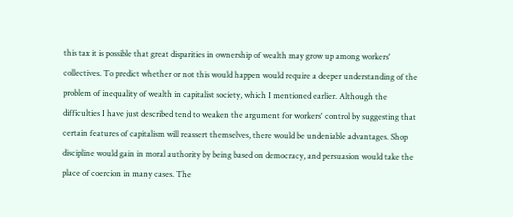this tax it is possible that great disparities in ownership of wealth may grow up among workers' collectives. To predict whether or not this would happen would require a deeper understanding of the problem of inequality of wealth in capitalist society, which I mentioned earlier. Although the difficulties I have just described tend to weaken the argument for workers' control by suggesting that certain features of capitalism will reassert themselves, there would be undeniable advantages. Shop discipline would gain in moral authority by being based on democracy, and persuasion would take the place of coercion in many cases. The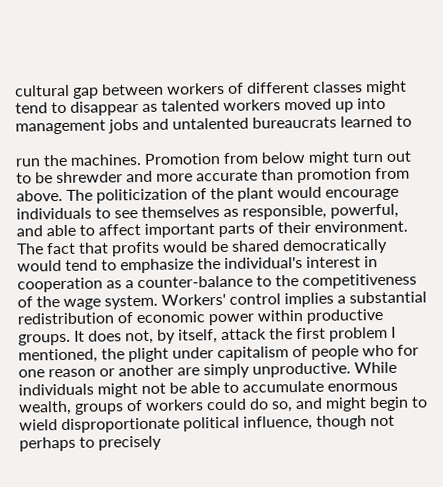cultural gap between workers of different classes might tend to disappear as talented workers moved up into management jobs and untalented bureaucrats learned to

run the machines. Promotion from below might turn out to be shrewder and more accurate than promotion from above. The politicization of the plant would encourage individuals to see themselves as responsible, powerful, and able to affect important parts of their environment. The fact that profits would be shared democratically would tend to emphasize the individual's interest in cooperation as a counter-balance to the competitiveness of the wage system. Workers' control implies a substantial redistribution of economic power within productive groups. It does not, by itself, attack the first problem I mentioned, the plight under capitalism of people who for one reason or another are simply unproductive. While individuals might not be able to accumulate enormous wealth, groups of workers could do so, and might begin to wield disproportionate political influence, though not perhaps to precisely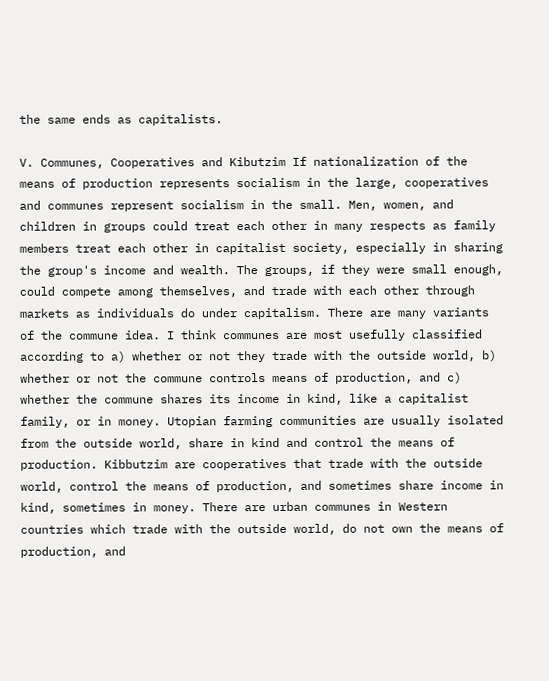the same ends as capitalists.

V. Communes, Cooperatives and Kibutzim If nationalization of the means of production represents socialism in the large, cooperatives and communes represent socialism in the small. Men, women, and children in groups could treat each other in many respects as family members treat each other in capitalist society, especially in sharing the group's income and wealth. The groups, if they were small enough, could compete among themselves, and trade with each other through markets as individuals do under capitalism. There are many variants of the commune idea. I think communes are most usefully classified according to a) whether or not they trade with the outside world, b) whether or not the commune controls means of production, and c) whether the commune shares its income in kind, like a capitalist family, or in money. Utopian farming communities are usually isolated from the outside world, share in kind and control the means of production. Kibbutzim are cooperatives that trade with the outside world, control the means of production, and sometimes share income in kind, sometimes in money. There are urban communes in Western countries which trade with the outside world, do not own the means of production, and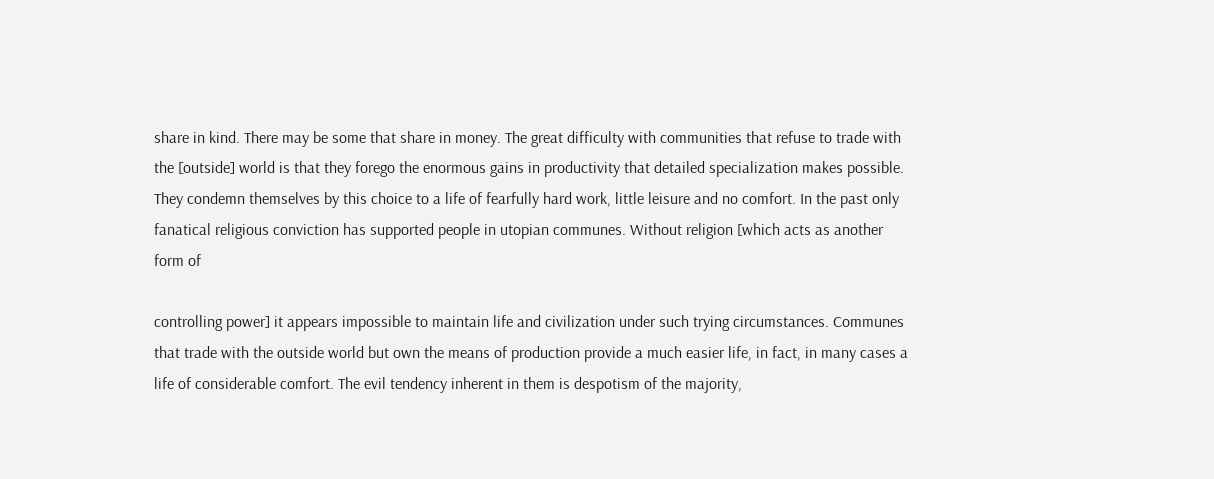share in kind. There may be some that share in money. The great difficulty with communities that refuse to trade with the [outside] world is that they forego the enormous gains in productivity that detailed specialization makes possible. They condemn themselves by this choice to a life of fearfully hard work, little leisure and no comfort. In the past only fanatical religious conviction has supported people in utopian communes. Without religion [which acts as another form of

controlling power] it appears impossible to maintain life and civilization under such trying circumstances. Communes that trade with the outside world but own the means of production provide a much easier life, in fact, in many cases a life of considerable comfort. The evil tendency inherent in them is despotism of the majority,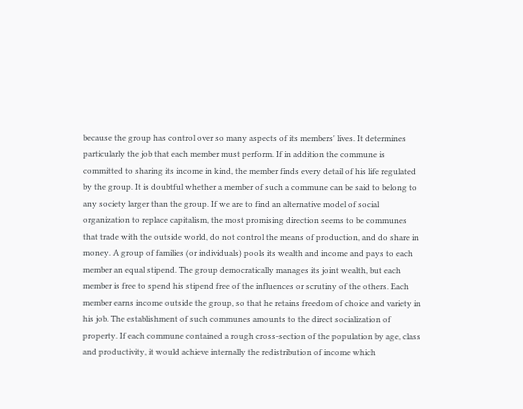because the group has control over so many aspects of its members' lives. It determines particularly the job that each member must perform. If in addition the commune is committed to sharing its income in kind, the member finds every detail of his life regulated by the group. It is doubtful whether a member of such a commune can be said to belong to any society larger than the group. If we are to find an alternative model of social organization to replace capitalism, the most promising direction seems to be communes that trade with the outside world, do not control the means of production, and do share in money. A group of families (or individuals) pools its wealth and income and pays to each member an equal stipend. The group democratically manages its joint wealth, but each member is free to spend his stipend free of the influences or scrutiny of the others. Each member earns income outside the group, so that he retains freedom of choice and variety in his job. The establishment of such communes amounts to the direct socialization of property. If each commune contained a rough cross-section of the population by age, class and productivity, it would achieve internally the redistribution of income which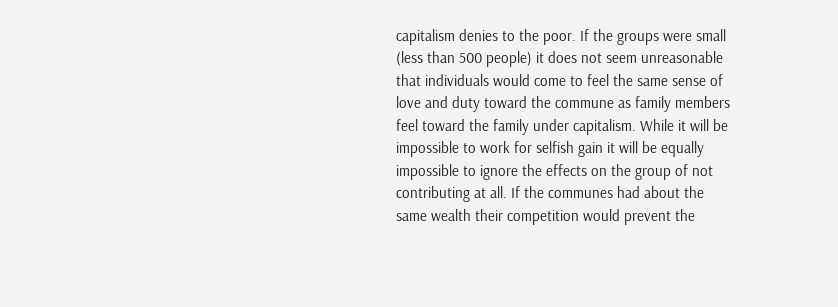capitalism denies to the poor. If the groups were small (less than 500 people) it does not seem unreasonable that individuals would come to feel the same sense of love and duty toward the commune as family members feel toward the family under capitalism. While it will be impossible to work for selfish gain it will be equally impossible to ignore the effects on the group of not contributing at all. If the communes had about the same wealth their competition would prevent the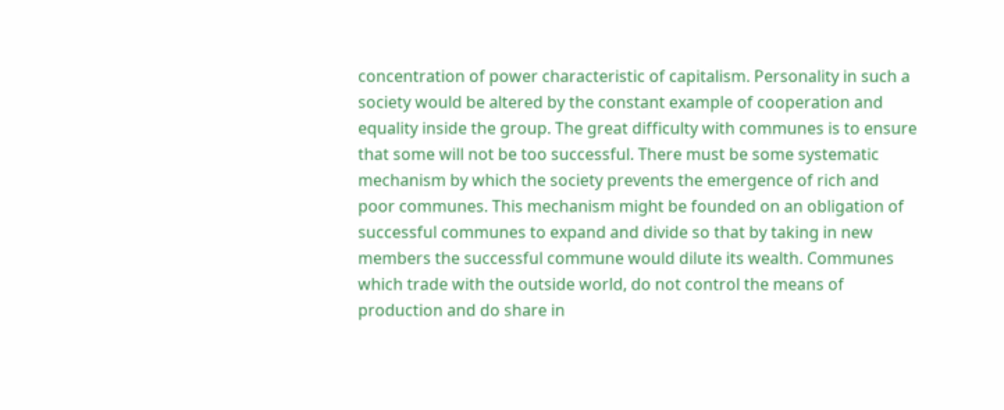concentration of power characteristic of capitalism. Personality in such a society would be altered by the constant example of cooperation and equality inside the group. The great difficulty with communes is to ensure that some will not be too successful. There must be some systematic mechanism by which the society prevents the emergence of rich and poor communes. This mechanism might be founded on an obligation of successful communes to expand and divide so that by taking in new members the successful commune would dilute its wealth. Communes which trade with the outside world, do not control the means of production and do share in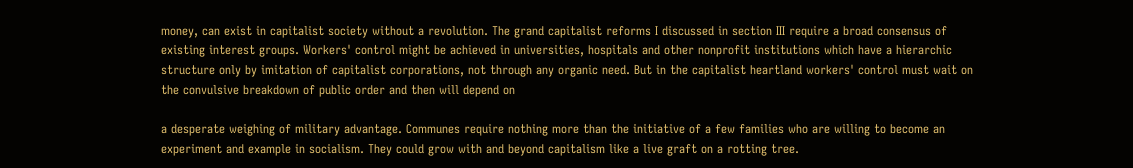money, can exist in capitalist society without a revolution. The grand capitalist reforms I discussed in section III require a broad consensus of existing interest groups. Workers' control might be achieved in universities, hospitals and other nonprofit institutions which have a hierarchic structure only by imitation of capitalist corporations, not through any organic need. But in the capitalist heartland workers' control must wait on the convulsive breakdown of public order and then will depend on

a desperate weighing of military advantage. Communes require nothing more than the initiative of a few families who are willing to become an experiment and example in socialism. They could grow with and beyond capitalism like a live graft on a rotting tree.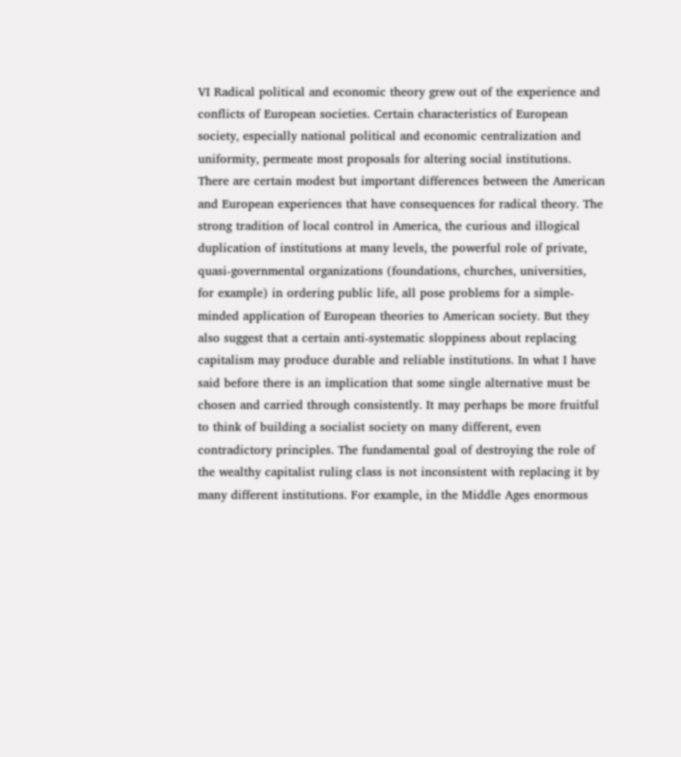VI Radical political and economic theory grew out of the experience and conflicts of European societies. Certain characteristics of European society, especially national political and economic centralization and uniformity, permeate most proposals for altering social institutions. There are certain modest but important differences between the American and European experiences that have consequences for radical theory. The strong tradition of local control in America, the curious and illogical duplication of institutions at many levels, the powerful role of private, quasi-governmental organizations (foundations, churches, universities, for example) in ordering public life, all pose problems for a simple-minded application of European theories to American society. But they also suggest that a certain anti-systematic sloppiness about replacing capitalism may produce durable and reliable institutions. In what I have said before there is an implication that some single alternative must be chosen and carried through consistently. It may perhaps be more fruitful to think of building a socialist society on many different, even contradictory principles. The fundamental goal of destroying the role of the wealthy capitalist ruling class is not inconsistent with replacing it by many different institutions. For example, in the Middle Ages enormous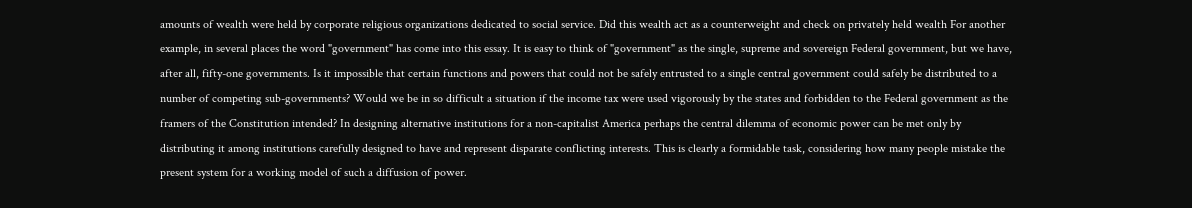amounts of wealth were held by corporate religious organizations dedicated to social service. Did this wealth act as a counterweight and check on privately held wealth For another example, in several places the word "government" has come into this essay. It is easy to think of "government" as the single, supreme and sovereign Federal government, but we have, after all, fifty-one governments. Is it impossible that certain functions and powers that could not be safely entrusted to a single central government could safely be distributed to a number of competing sub-governments? Would we be in so difficult a situation if the income tax were used vigorously by the states and forbidden to the Federal government as the framers of the Constitution intended? In designing alternative institutions for a non-capitalist America perhaps the central dilemma of economic power can be met only by distributing it among institutions carefully designed to have and represent disparate conflicting interests. This is clearly a formidable task, considering how many people mistake the present system for a working model of such a diffusion of power.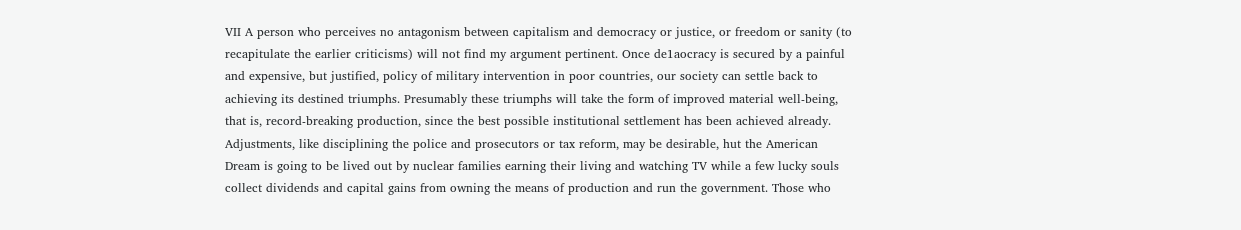VII A person who perceives no antagonism between capitalism and democracy or justice, or freedom or sanity (to recapitulate the earlier criticisms) will not find my argument pertinent. Once de1aocracy is secured by a painful and expensive, but justified, policy of military intervention in poor countries, our society can settle back to achieving its destined triumphs. Presumably these triumphs will take the form of improved material well-being, that is, record-breaking production, since the best possible institutional settlement has been achieved already. Adjustments, like disciplining the police and prosecutors or tax reform, may be desirable, hut the American Dream is going to be lived out by nuclear families earning their living and watching TV while a few lucky souls collect dividends and capital gains from owning the means of production and run the government. Those who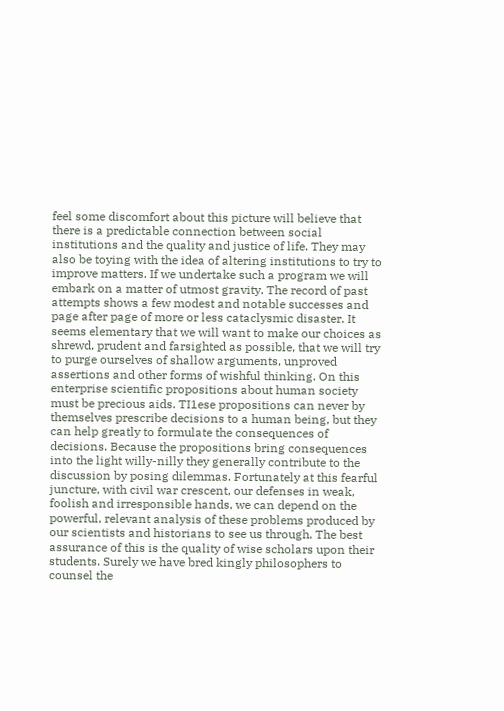feel some discomfort about this picture will believe that there is a predictable connection between social institutions and the quality and justice of life. They may also be toying with the idea of altering institutions to try to improve matters. If we undertake such a program we will embark on a matter of utmost gravity. The record of past attempts shows a few modest and notable successes and page after page of more or less cataclysmic disaster. It seems elementary that we will want to make our choices as shrewd, prudent and farsighted as possible, that we will try to purge ourselves of shallow arguments, unproved assertions and other forms of wishful thinking. On this enterprise scientific propositions about human society must be precious aids. TI1ese propositions can never by themselves prescribe decisions to a human being, but they can help greatly to formulate the consequences of decisions. Because the propositions bring consequences into the light willy-nilly they generally contribute to the discussion by posing dilemmas. Fortunately at this fearful juncture, with civil war crescent, our defenses in weak, foolish and irresponsible hands, we can depend on the powerful, relevant analysis of these problems produced by our scientists and historians to see us through. The best assurance of this is the quality of wise scholars upon their students. Surely we have bred kingly philosophers to counsel the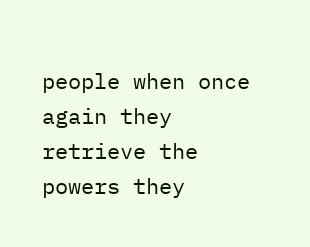people when once again they retrieve the powers they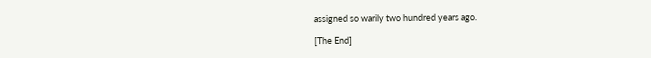assigned so warily two hundred years ago.

[The End]